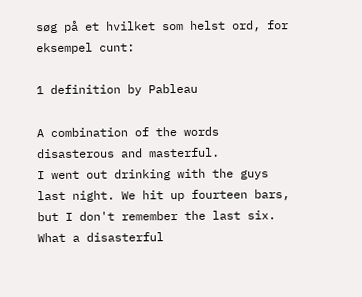søg på et hvilket som helst ord, for eksempel cunt:

1 definition by Pableau

A combination of the words disasterous and masterful.
I went out drinking with the guys last night. We hit up fourteen bars, but I don't remember the last six. What a disasterful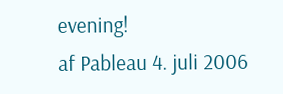evening!
af Pableau 4. juli 2006